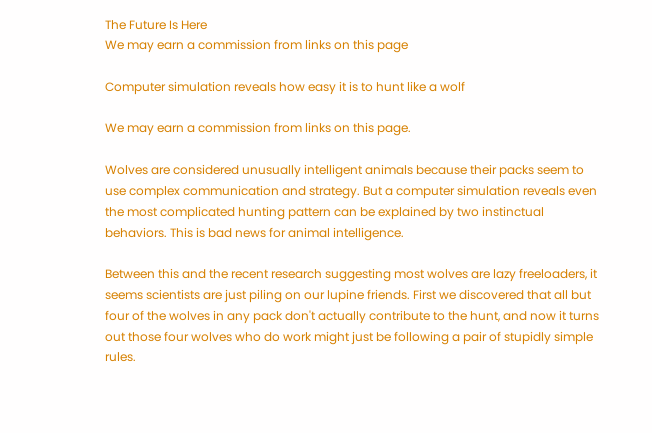The Future Is Here
We may earn a commission from links on this page

Computer simulation reveals how easy it is to hunt like a wolf

We may earn a commission from links on this page.

Wolves are considered unusually intelligent animals because their packs seem to use complex communication and strategy. But a computer simulation reveals even the most complicated hunting pattern can be explained by two instinctual behaviors. This is bad news for animal intelligence.

Between this and the recent research suggesting most wolves are lazy freeloaders, it seems scientists are just piling on our lupine friends. First we discovered that all but four of the wolves in any pack don't actually contribute to the hunt, and now it turns out those four wolves who do work might just be following a pair of stupidly simple rules.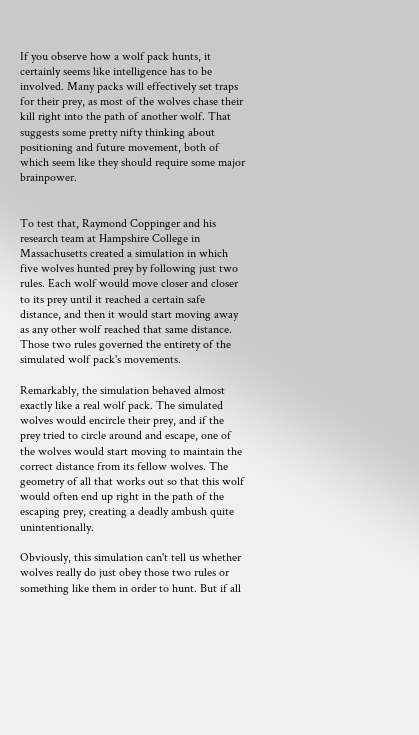If you observe how a wolf pack hunts, it certainly seems like intelligence has to be involved. Many packs will effectively set traps for their prey, as most of the wolves chase their kill right into the path of another wolf. That suggests some pretty nifty thinking about positioning and future movement, both of which seem like they should require some major brainpower.


To test that, Raymond Coppinger and his research team at Hampshire College in Massachusetts created a simulation in which five wolves hunted prey by following just two rules. Each wolf would move closer and closer to its prey until it reached a certain safe distance, and then it would start moving away as any other wolf reached that same distance. Those two rules governed the entirety of the simulated wolf pack's movements.

Remarkably, the simulation behaved almost exactly like a real wolf pack. The simulated wolves would encircle their prey, and if the prey tried to circle around and escape, one of the wolves would start moving to maintain the correct distance from its fellow wolves. The geometry of all that works out so that this wolf would often end up right in the path of the escaping prey, creating a deadly ambush quite unintentionally.

Obviously, this simulation can't tell us whether wolves really do just obey those two rules or something like them in order to hunt. But if all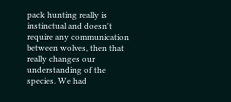pack hunting really is instinctual and doesn't require any communication between wolves, then that really changes our understanding of the species. We had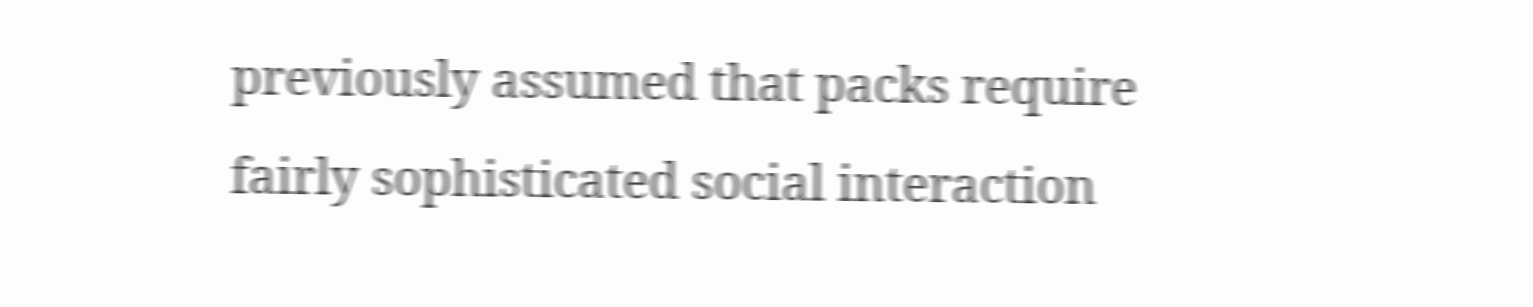previously assumed that packs require fairly sophisticated social interaction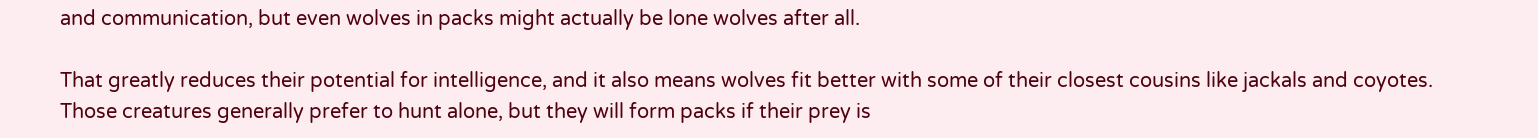and communication, but even wolves in packs might actually be lone wolves after all.

That greatly reduces their potential for intelligence, and it also means wolves fit better with some of their closest cousins like jackals and coyotes. Those creatures generally prefer to hunt alone, but they will form packs if their prey is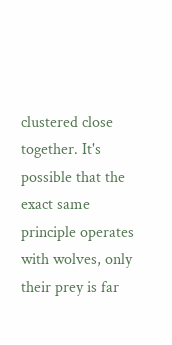clustered close together. It's possible that the exact same principle operates with wolves, only their prey is far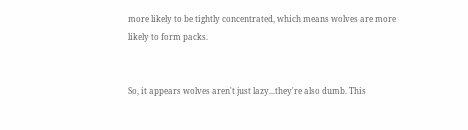more likely to be tightly concentrated, which means wolves are more likely to form packs.


So, it appears wolves aren't just lazy...they're also dumb. This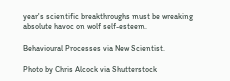year's scientific breakthroughs must be wreaking absolute havoc on wolf self-esteem.

Behavioural Processes via New Scientist.

Photo by Chris Alcock via Shutterstock